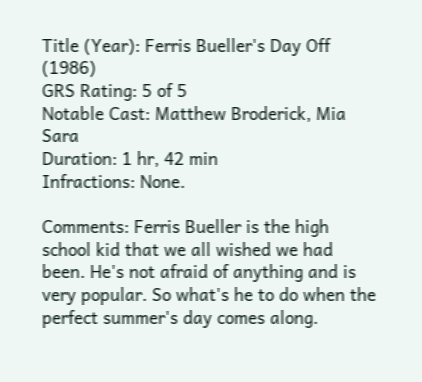Title (Year): Ferris Bueller's Day Off (1986)
GRS Rating: 5 of 5
Notable Cast: Matthew Broderick, Mia Sara
Duration: 1 hr, 42 min
Infractions: None.

Comments: Ferris Bueller is the high school kid that we all wished we had been. He's not afraid of anything and is very popular. So what's he to do when the perfect summer's day comes along.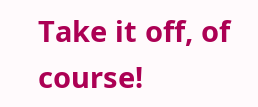Take it off, of course!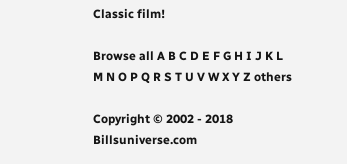Classic film!

Browse all A B C D E F G H I J K L M N O P Q R S T U V W X Y Z others

Copyright © 2002 - 2018 Billsuniverse.com